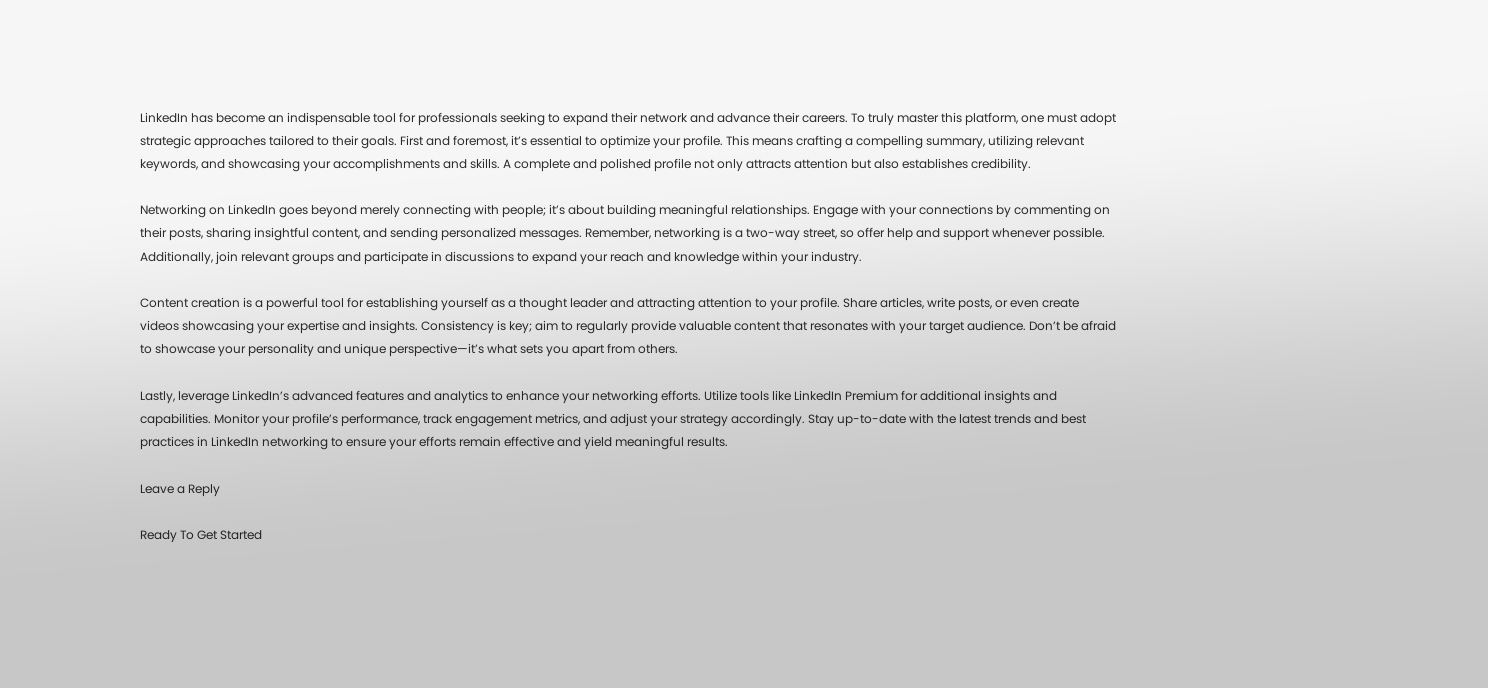LinkedIn has become an indispensable tool for professionals seeking to expand their network and advance their careers. To truly master this platform, one must adopt strategic approaches tailored to their goals. First and foremost, it’s essential to optimize your profile. This means crafting a compelling summary, utilizing relevant keywords, and showcasing your accomplishments and skills. A complete and polished profile not only attracts attention but also establishes credibility.

Networking on LinkedIn goes beyond merely connecting with people; it’s about building meaningful relationships. Engage with your connections by commenting on their posts, sharing insightful content, and sending personalized messages. Remember, networking is a two-way street, so offer help and support whenever possible. Additionally, join relevant groups and participate in discussions to expand your reach and knowledge within your industry.

Content creation is a powerful tool for establishing yourself as a thought leader and attracting attention to your profile. Share articles, write posts, or even create videos showcasing your expertise and insights. Consistency is key; aim to regularly provide valuable content that resonates with your target audience. Don’t be afraid to showcase your personality and unique perspective—it’s what sets you apart from others.

Lastly, leverage LinkedIn’s advanced features and analytics to enhance your networking efforts. Utilize tools like LinkedIn Premium for additional insights and capabilities. Monitor your profile’s performance, track engagement metrics, and adjust your strategy accordingly. Stay up-to-date with the latest trends and best practices in LinkedIn networking to ensure your efforts remain effective and yield meaningful results.

Leave a Reply

Ready To Get Started